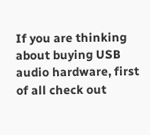If you are thinking about buying USB audio hardware, first of all check out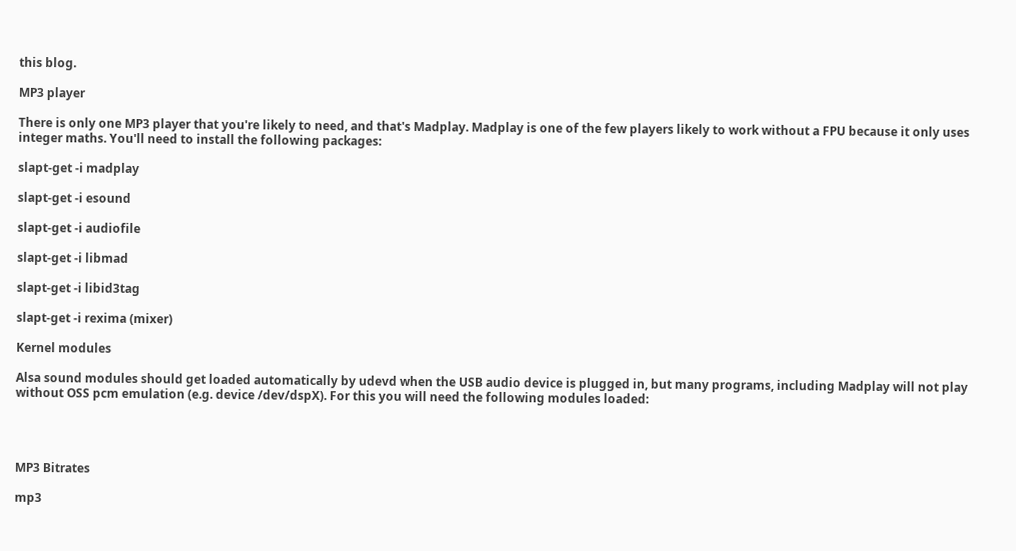this blog.

MP3 player

There is only one MP3 player that you're likely to need, and that's Madplay. Madplay is one of the few players likely to work without a FPU because it only uses integer maths. You'll need to install the following packages:

slapt-get -i madplay

slapt-get -i esound

slapt-get -i audiofile

slapt-get -i libmad

slapt-get -i libid3tag

slapt-get -i rexima (mixer)

Kernel modules

Alsa sound modules should get loaded automatically by udevd when the USB audio device is plugged in, but many programs, including Madplay will not play without OSS pcm emulation (e.g. device /dev/dspX). For this you will need the following modules loaded:




MP3 Bitrates

mp3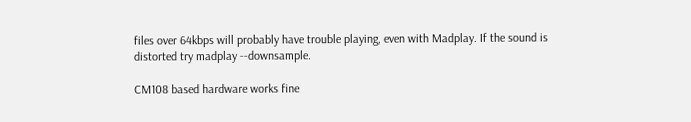files over 64kbps will probably have trouble playing, even with Madplay. If the sound is distorted try madplay --downsample.

CM108 based hardware works fine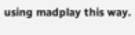using madplay this way.